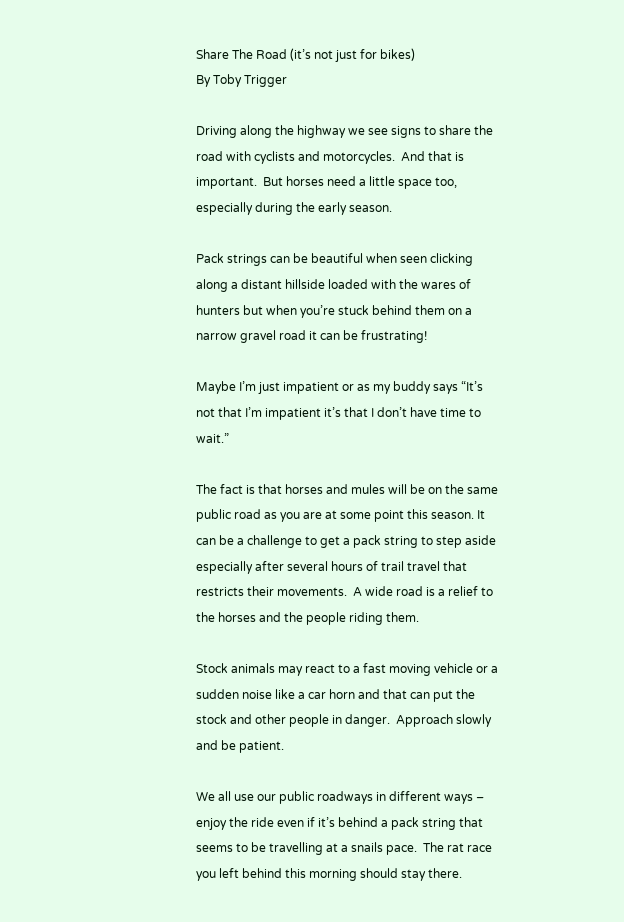Share The Road (it’s not just for bikes)
By Toby Trigger

Driving along the highway we see signs to share the road with cyclists and motorcycles.  And that is important.  But horses need a little space too, especially during the early season.

Pack strings can be beautiful when seen clicking along a distant hillside loaded with the wares of hunters but when you’re stuck behind them on a narrow gravel road it can be frustrating!

Maybe I’m just impatient or as my buddy says “It’s not that I’m impatient it’s that I don’t have time to wait.”

The fact is that horses and mules will be on the same public road as you are at some point this season. It can be a challenge to get a pack string to step aside especially after several hours of trail travel that restricts their movements.  A wide road is a relief to the horses and the people riding them.

Stock animals may react to a fast moving vehicle or a sudden noise like a car horn and that can put the stock and other people in danger.  Approach slowly and be patient.

We all use our public roadways in different ways – enjoy the ride even if it’s behind a pack string that seems to be travelling at a snails pace.  The rat race you left behind this morning should stay there.